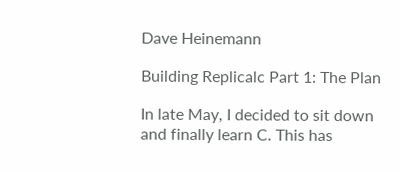Dave Heinemann

Building Replicalc Part 1: The Plan

In late May, I decided to sit down and finally learn C. This has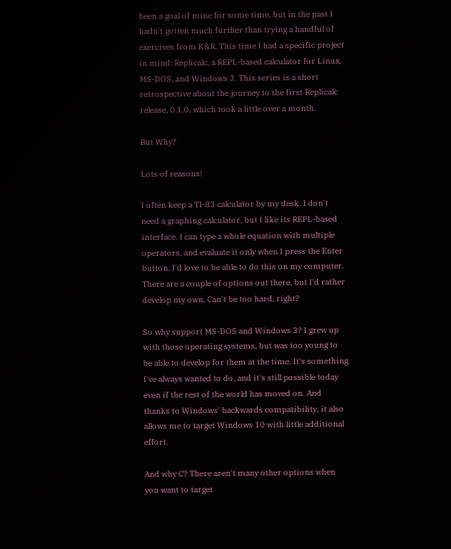been a goal of mine for some time, but in the past I hadn't gotten much further than trying a handful of exercises from K&R. This time I had a specific project in mind: Replicalc, a REPL-based calculator for Linux, MS-DOS, and Windows 3. This series is a short retrospective about the journey to the first Replicalc release, 0.1.0, which took a little over a month.

But Why?

Lots of reasons!

I often keep a TI-83 calculator by my desk. I don't need a graphing calculator, but I like its REPL-based interface. I can type a whole equation with multiple operators, and evaluate it only when I press the Enter button. I'd love to be able to do this on my computer. There are a couple of options out there, but I'd rather develop my own. Can't be too hard, right?

So why support MS-DOS and Windows 3? I grew up with those operating systems, but was too young to be able to develop for them at the time. It's something I've always wanted to do, and it's still possible today even if the rest of the world has moved on. And thanks to Windows' backwards compatibility, it also allows me to target Windows 10 with little additional effort.

And why C? There aren't many other options when you want to target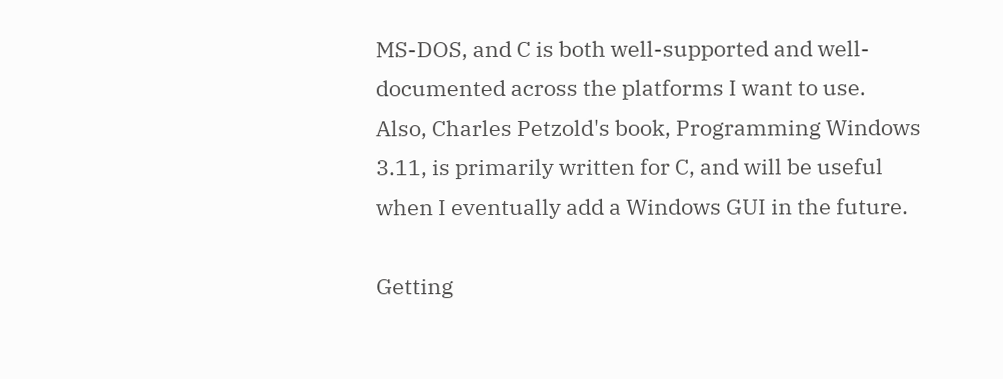MS-DOS, and C is both well-supported and well-documented across the platforms I want to use. Also, Charles Petzold's book, Programming Windows 3.11, is primarily written for C, and will be useful when I eventually add a Windows GUI in the future.

Getting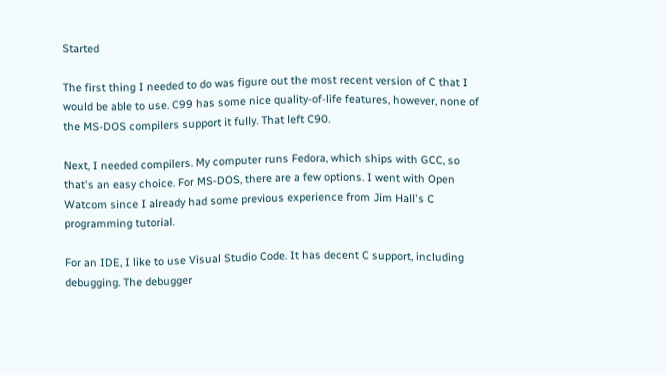Started

The first thing I needed to do was figure out the most recent version of C that I would be able to use. C99 has some nice quality-of-life features, however, none of the MS-DOS compilers support it fully. That left C90.

Next, I needed compilers. My computer runs Fedora, which ships with GCC, so that's an easy choice. For MS-DOS, there are a few options. I went with Open Watcom since I already had some previous experience from Jim Hall's C programming tutorial.

For an IDE, I like to use Visual Studio Code. It has decent C support, including debugging. The debugger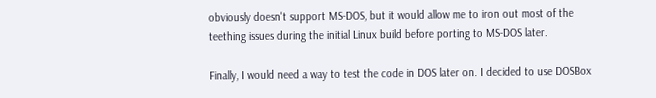obviously doesn't support MS-DOS, but it would allow me to iron out most of the teething issues during the initial Linux build before porting to MS-DOS later.

Finally, I would need a way to test the code in DOS later on. I decided to use DOSBox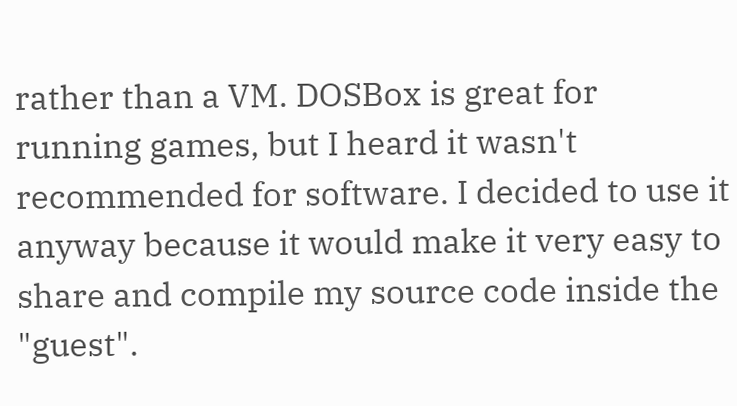rather than a VM. DOSBox is great for running games, but I heard it wasn't recommended for software. I decided to use it anyway because it would make it very easy to share and compile my source code inside the "guest".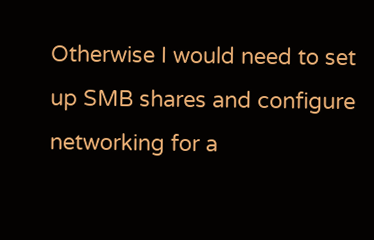Otherwise I would need to set up SMB shares and configure networking for a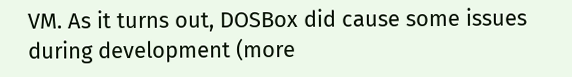VM. As it turns out, DOSBox did cause some issues during development (more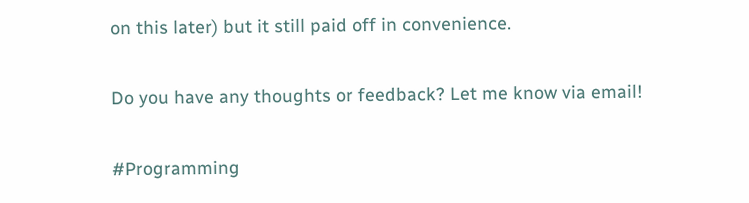on this later) but it still paid off in convenience.

Do you have any thoughts or feedback? Let me know via email!

#Programming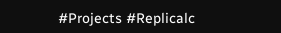#Projects #Replicalc